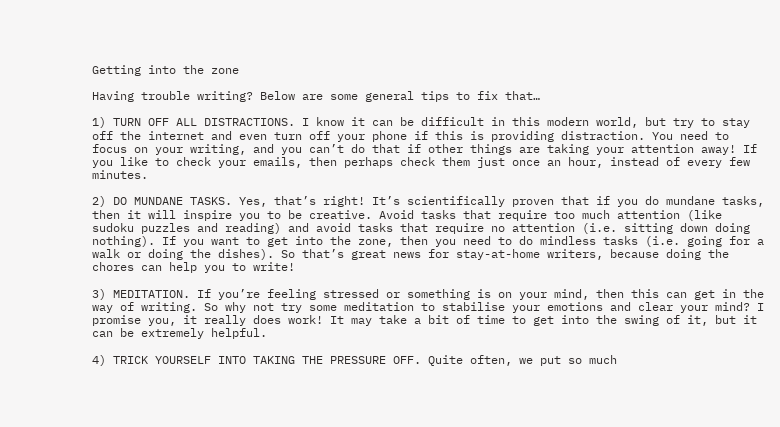Getting into the zone

Having trouble writing? Below are some general tips to fix that…

1) TURN OFF ALL DISTRACTIONS. I know it can be difficult in this modern world, but try to stay off the internet and even turn off your phone if this is providing distraction. You need to focus on your writing, and you can’t do that if other things are taking your attention away! If you like to check your emails, then perhaps check them just once an hour, instead of every few minutes.

2) DO MUNDANE TASKS. Yes, that’s right! It’s scientifically proven that if you do mundane tasks, then it will inspire you to be creative. Avoid tasks that require too much attention (like sudoku puzzles and reading) and avoid tasks that require no attention (i.e. sitting down doing nothing). If you want to get into the zone, then you need to do mindless tasks (i.e. going for a walk or doing the dishes). So that’s great news for stay-at-home writers, because doing the chores can help you to write!

3) MEDITATION. If you’re feeling stressed or something is on your mind, then this can get in the way of writing. So why not try some meditation to stabilise your emotions and clear your mind? I promise you, it really does work! It may take a bit of time to get into the swing of it, but it can be extremely helpful.

4) TRICK YOURSELF INTO TAKING THE PRESSURE OFF. Quite often, we put so much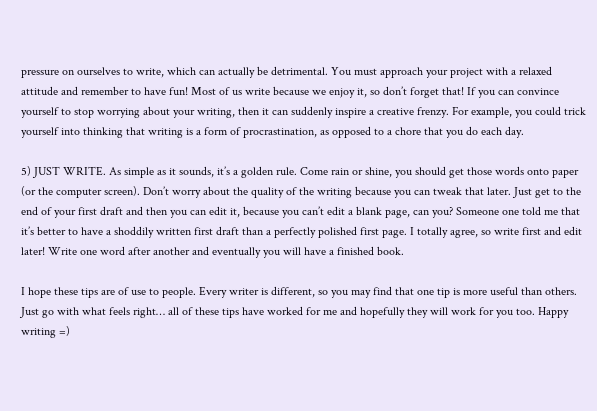pressure on ourselves to write, which can actually be detrimental. You must approach your project with a relaxed attitude and remember to have fun! Most of us write because we enjoy it, so don’t forget that! If you can convince yourself to stop worrying about your writing, then it can suddenly inspire a creative frenzy. For example, you could trick yourself into thinking that writing is a form of procrastination, as opposed to a chore that you do each day.

5) JUST WRITE. As simple as it sounds, it’s a golden rule. Come rain or shine, you should get those words onto paper (or the computer screen). Don’t worry about the quality of the writing because you can tweak that later. Just get to the end of your first draft and then you can edit it, because you can’t edit a blank page, can you? Someone one told me that it’s better to have a shoddily written first draft than a perfectly polished first page. I totally agree, so write first and edit later! Write one word after another and eventually you will have a finished book.

I hope these tips are of use to people. Every writer is different, so you may find that one tip is more useful than others. Just go with what feels right… all of these tips have worked for me and hopefully they will work for you too. Happy writing =)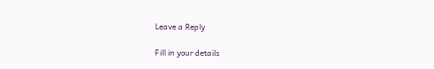Leave a Reply

Fill in your details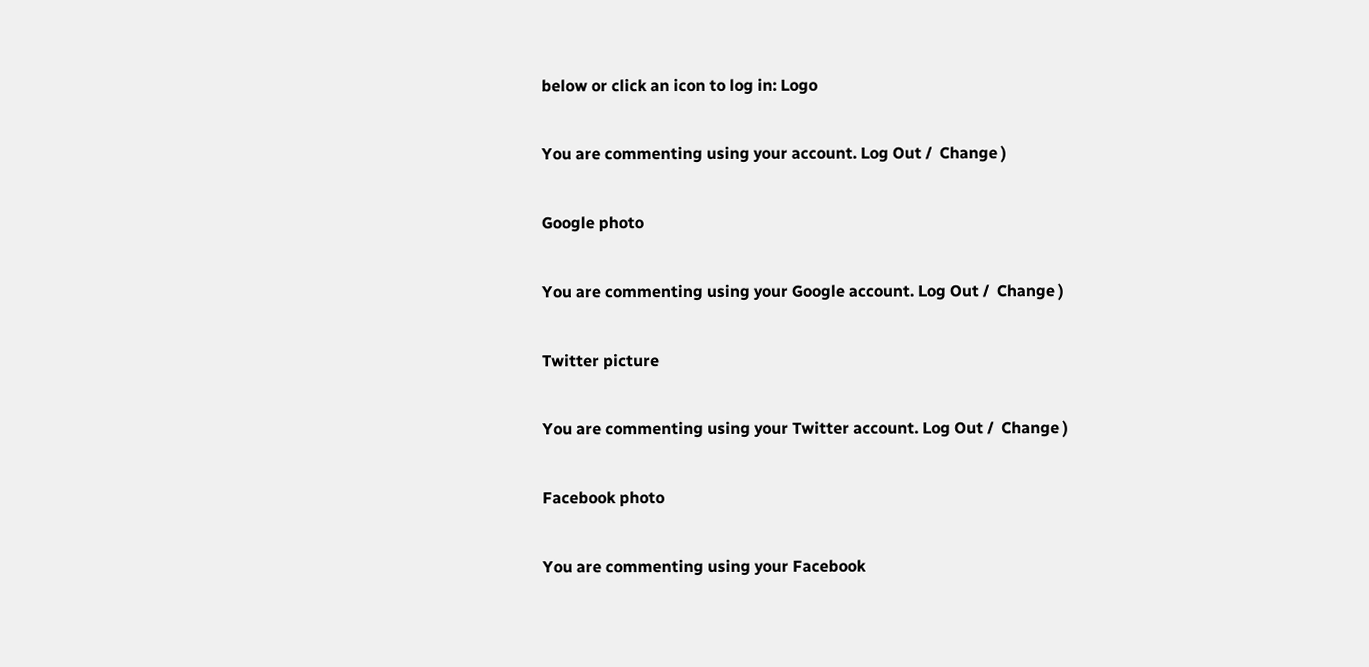below or click an icon to log in: Logo

You are commenting using your account. Log Out /  Change )

Google photo

You are commenting using your Google account. Log Out /  Change )

Twitter picture

You are commenting using your Twitter account. Log Out /  Change )

Facebook photo

You are commenting using your Facebook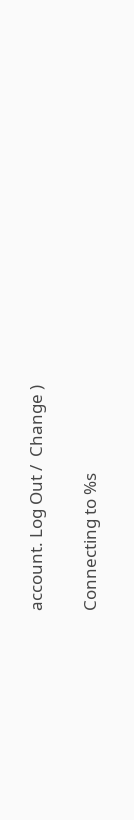account. Log Out /  Change )

Connecting to %s